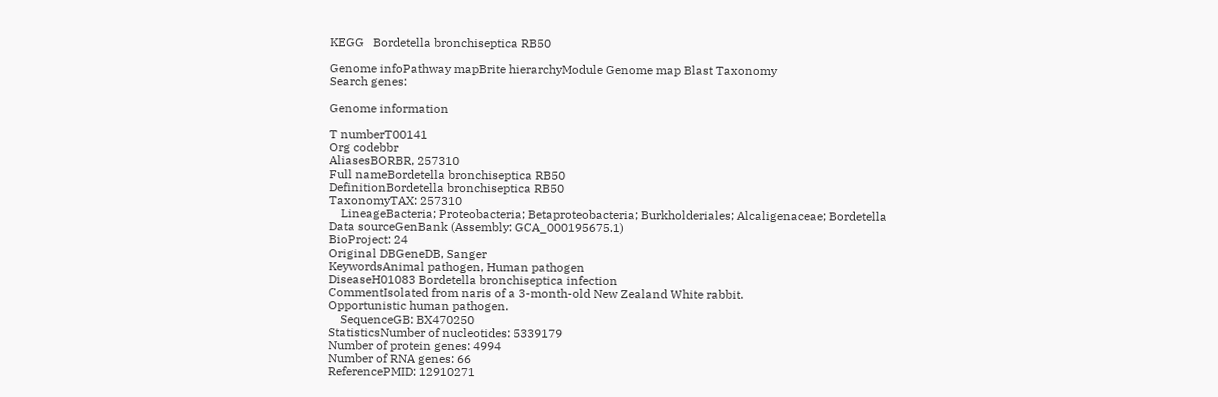KEGG   Bordetella bronchiseptica RB50

Genome infoPathway mapBrite hierarchyModule Genome map Blast Taxonomy
Search genes:

Genome information

T numberT00141
Org codebbr
AliasesBORBR, 257310
Full nameBordetella bronchiseptica RB50
DefinitionBordetella bronchiseptica RB50
TaxonomyTAX: 257310
    LineageBacteria; Proteobacteria; Betaproteobacteria; Burkholderiales; Alcaligenaceae; Bordetella
Data sourceGenBank (Assembly: GCA_000195675.1)
BioProject: 24
Original DBGeneDB, Sanger
KeywordsAnimal pathogen, Human pathogen
DiseaseH01083 Bordetella bronchiseptica infection
CommentIsolated from naris of a 3-month-old New Zealand White rabbit.
Opportunistic human pathogen.
    SequenceGB: BX470250
StatisticsNumber of nucleotides: 5339179
Number of protein genes: 4994
Number of RNA genes: 66
ReferencePMID: 12910271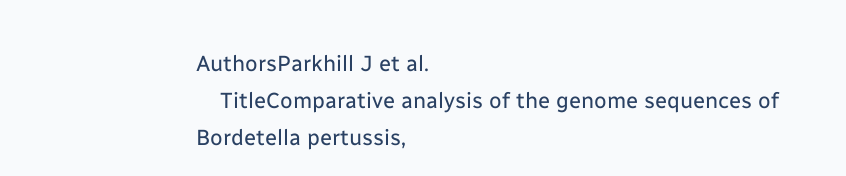AuthorsParkhill J et al.
    TitleComparative analysis of the genome sequences of Bordetella pertussis,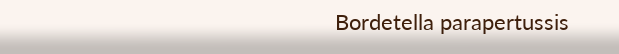Bordetella parapertussis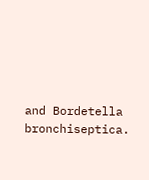and Bordetella bronchiseptica.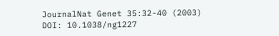JournalNat Genet 35:32-40 (2003)
DOI: 10.1038/ng1227